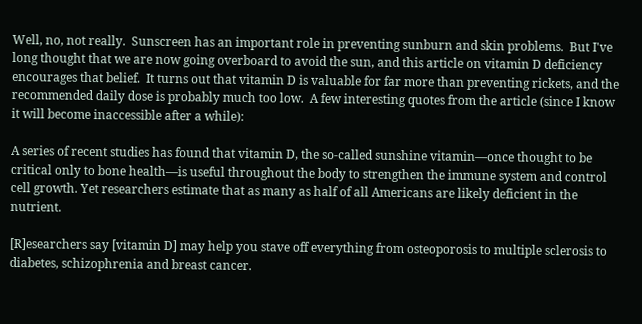Well, no, not really.  Sunscreen has an important role in preventing sunburn and skin problems.  But I've long thought that we are now going overboard to avoid the sun, and this article on vitamin D deficiency encourages that belief.  It turns out that vitamin D is valuable for far more than preventing rickets, and the recommended daily dose is probably much too low.  A few interesting quotes from the article (since I know it will become inaccessible after a while):

A series of recent studies has found that vitamin D, the so-called sunshine vitamin—once thought to be critical only to bone health—is useful throughout the body to strengthen the immune system and control cell growth. Yet researchers estimate that as many as half of all Americans are likely deficient in the nutrient.

[R]esearchers say [vitamin D] may help you stave off everything from osteoporosis to multiple sclerosis to diabetes, schizophrenia and breast cancer.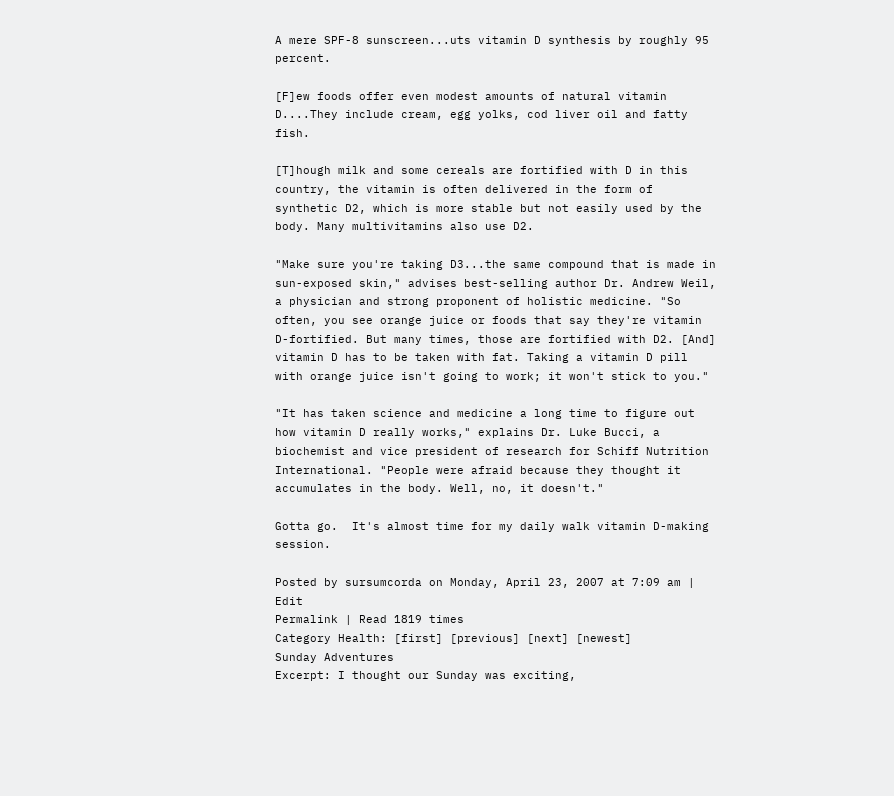A mere SPF-8 sunscreen...uts vitamin D synthesis by roughly 95 percent.

[F]ew foods offer even modest amounts of natural vitamin D....They include cream, egg yolks, cod liver oil and fatty fish.

[T]hough milk and some cereals are fortified with D in this country, the vitamin is often delivered in the form of synthetic D2, which is more stable but not easily used by the body. Many multivitamins also use D2.

"Make sure you're taking D3...the same compound that is made in sun-exposed skin," advises best-selling author Dr. Andrew Weil, a physician and strong proponent of holistic medicine. "So often, you see orange juice or foods that say they're vitamin D-fortified. But many times, those are fortified with D2. [And] vitamin D has to be taken with fat. Taking a vitamin D pill with orange juice isn't going to work; it won't stick to you."

"It has taken science and medicine a long time to figure out how vitamin D really works," explains Dr. Luke Bucci, a biochemist and vice president of research for Schiff Nutrition International. "People were afraid because they thought it accumulates in the body. Well, no, it doesn't."

Gotta go.  It's almost time for my daily walk vitamin D-making session.

Posted by sursumcorda on Monday, April 23, 2007 at 7:09 am | Edit
Permalink | Read 1819 times
Category Health: [first] [previous] [next] [newest]
Sunday Adventures
Excerpt: I thought our Sunday was exciting,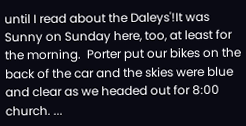until I read about the Daleys'!It was Sunny on Sunday here, too, at least for the morning.  Porter put our bikes on the back of the car and the skies were blue and clear as we headed out for 8:00 church. ...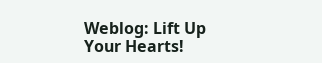Weblog: Lift Up Your Hearts!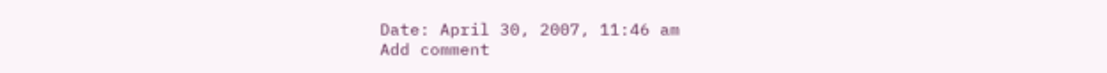Date: April 30, 2007, 11:46 am
Add comment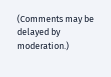(Comments may be delayed by moderation.)